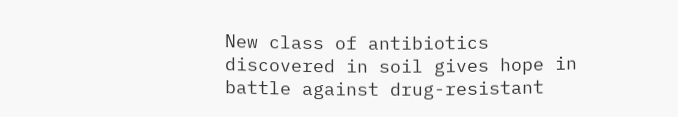New class of antibiotics discovered in soil gives hope in battle against drug-resistant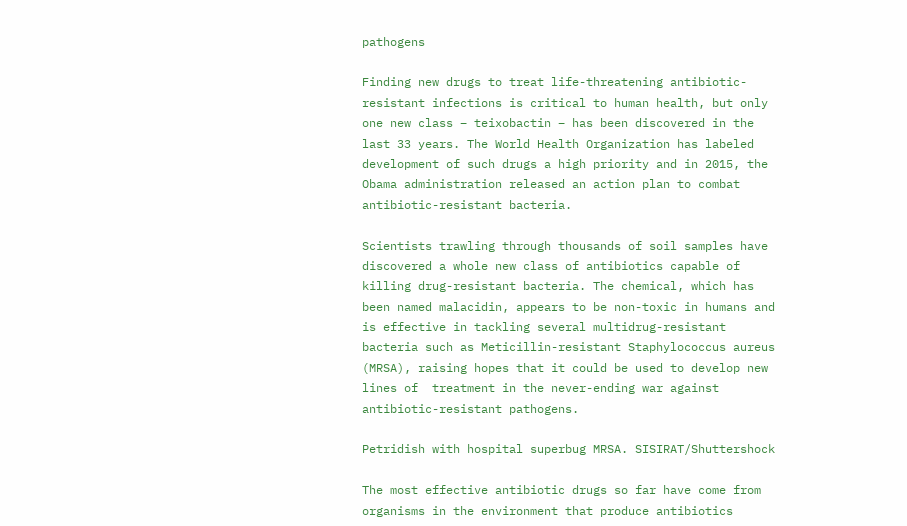pathogens

Finding new drugs to treat life-threatening antibiotic-resistant infections is critical to human health, but only one new class – teixobactin – has been discovered in the last 33 years. The World Health Organization has labeled development of such drugs a high priority and in 2015, the Obama administration released an action plan to combat antibiotic-resistant bacteria.

Scientists trawling through thousands of soil samples have discovered a whole new class of antibiotics capable of killing drug-resistant bacteria. The chemical, which has been named malacidin, appears to be non-toxic in humans and is effective in tackling several multidrug-resistant bacteria such as Meticillin-resistant Staphylococcus aureus (MRSA), raising hopes that it could be used to develop new lines of  treatment in the never-ending war against antibiotic-resistant pathogens.

Petridish with hospital superbug MRSA. SISIRAT/Shuttershock

The most effective antibiotic drugs so far have come from organisms in the environment that produce antibiotics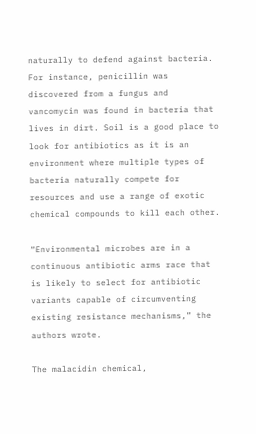naturally to defend against bacteria. For instance, penicillin was discovered from a fungus and vancomycin was found in bacteria that lives in dirt. Soil is a good place to look for antibiotics as it is an environment where multiple types of bacteria naturally compete for resources and use a range of exotic chemical compounds to kill each other.

“Environmental microbes are in a continuous antibiotic arms race that is likely to select for antibiotic variants capable of circumventing existing resistance mechanisms,” the authors wrote.

The malacidin chemical,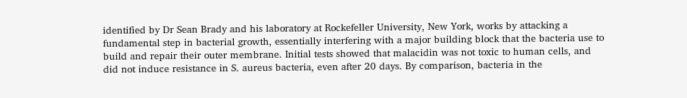identified by Dr Sean Brady and his laboratory at Rockefeller University, New York, works by attacking a fundamental step in bacterial growth, essentially interfering with a major building block that the bacteria use to build and repair their outer membrane. Initial tests showed that malacidin was not toxic to human cells, and did not induce resistance in S. aureus bacteria, even after 20 days. By comparison, bacteria in the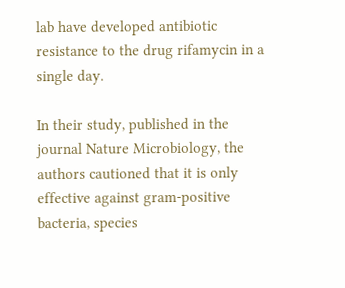lab have developed antibiotic resistance to the drug rifamycin in a single day.

In their study, published in the journal Nature Microbiology, the authors cautioned that it is only effective against gram-positive bacteria, species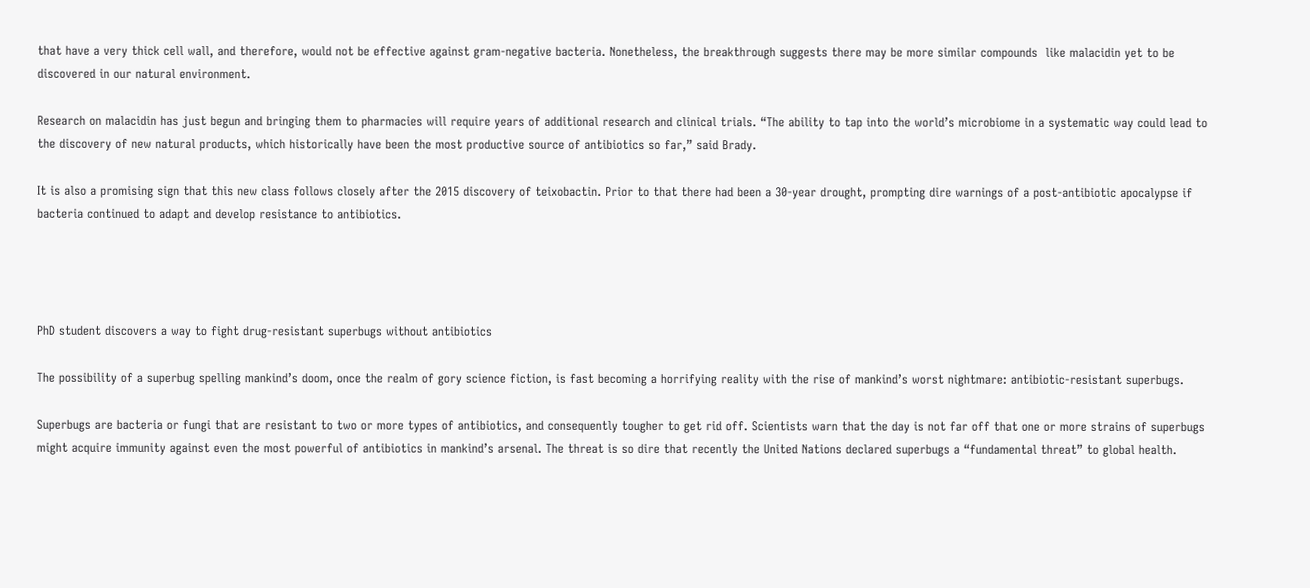that have a very thick cell wall, and therefore, would not be effective against gram-negative bacteria. Nonetheless, the breakthrough suggests there may be more similar compounds  like malacidin yet to be discovered in our natural environment.

Research on malacidin has just begun and bringing them to pharmacies will require years of additional research and clinical trials. “The ability to tap into the world’s microbiome in a systematic way could lead to the discovery of new natural products, which historically have been the most productive source of antibiotics so far,” said Brady.

It is also a promising sign that this new class follows closely after the 2015 discovery of teixobactin. Prior to that there had been a 30-year drought, prompting dire warnings of a post-antibiotic apocalypse if bacteria continued to adapt and develop resistance to antibiotics.




PhD student discovers a way to fight drug-resistant superbugs without antibiotics

The possibility of a superbug spelling mankind’s doom, once the realm of gory science fiction, is fast becoming a horrifying reality with the rise of mankind’s worst nightmare: antibiotic-resistant superbugs.

Superbugs are bacteria or fungi that are resistant to two or more types of antibiotics, and consequently tougher to get rid off. Scientists warn that the day is not far off that one or more strains of superbugs might acquire immunity against even the most powerful of antibiotics in mankind’s arsenal. The threat is so dire that recently the United Nations declared superbugs a “fundamental threat” to global health.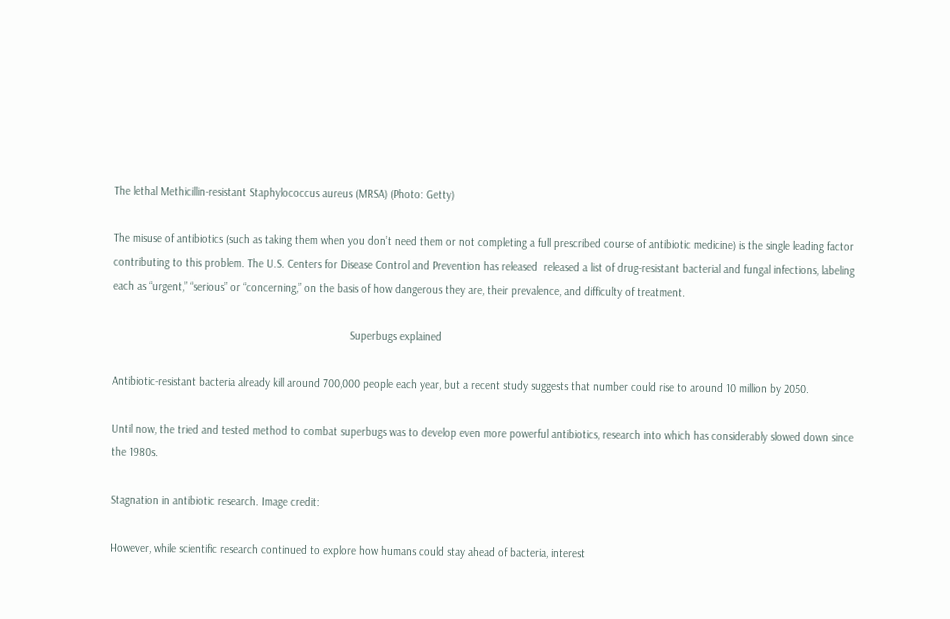The lethal Methicillin-resistant Staphylococcus aureus (MRSA) (Photo: Getty)

The misuse of antibiotics (such as taking them when you don’t need them or not completing a full prescribed course of antibiotic medicine) is the single leading factor contributing to this problem. The U.S. Centers for Disease Control and Prevention has released  released a list of drug-resistant bacterial and fungal infections, labeling each as “urgent,” “serious” or “concerning,” on the basis of how dangerous they are, their prevalence, and difficulty of treatment.

                                                                               Superbugs explained

Antibiotic-resistant bacteria already kill around 700,000 people each year, but a recent study suggests that number could rise to around 10 million by 2050.

Until now, the tried and tested method to combat superbugs was to develop even more powerful antibiotics, research into which has considerably slowed down since the 1980s.

Stagnation in antibiotic research. Image credit:

However, while scientific research continued to explore how humans could stay ahead of bacteria, interest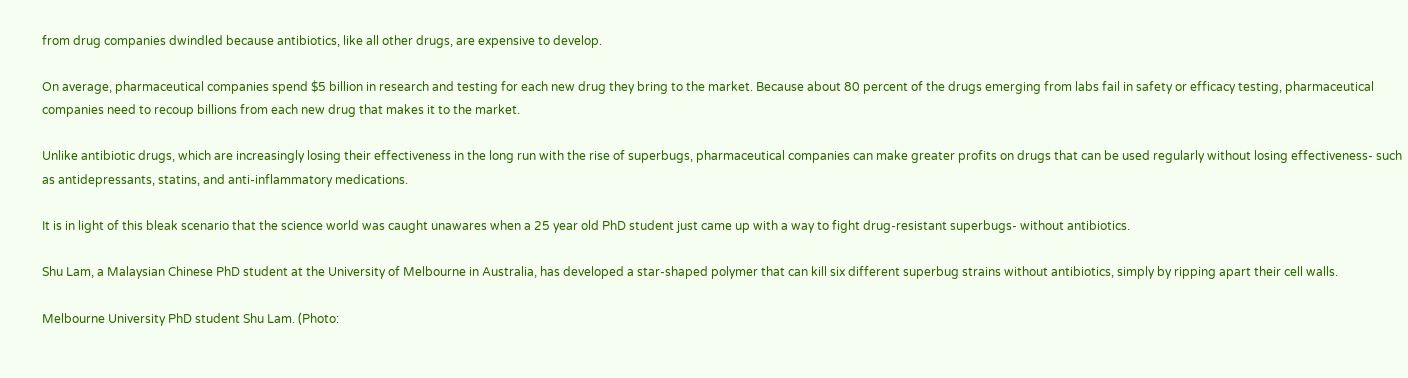from drug companies dwindled because antibiotics, like all other drugs, are expensive to develop.

On average, pharmaceutical companies spend $5 billion in research and testing for each new drug they bring to the market. Because about 80 percent of the drugs emerging from labs fail in safety or efficacy testing, pharmaceutical companies need to recoup billions from each new drug that makes it to the market.

Unlike antibiotic drugs, which are increasingly losing their effectiveness in the long run with the rise of superbugs, pharmaceutical companies can make greater profits on drugs that can be used regularly without losing effectiveness- such as antidepressants, statins, and anti-inflammatory medications.

It is in light of this bleak scenario that the science world was caught unawares when a 25 year old PhD student just came up with a way to fight drug-resistant superbugs- without antibiotics.

Shu Lam, a Malaysian Chinese PhD student at the University of Melbourne in Australia, has developed a star-shaped polymer that can kill six different superbug strains without antibiotics, simply by ripping apart their cell walls.

Melbourne University PhD student Shu Lam. (Photo: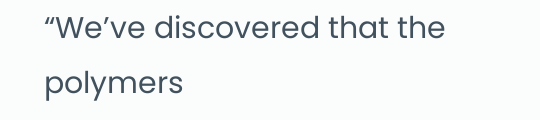“We’ve discovered that the polymers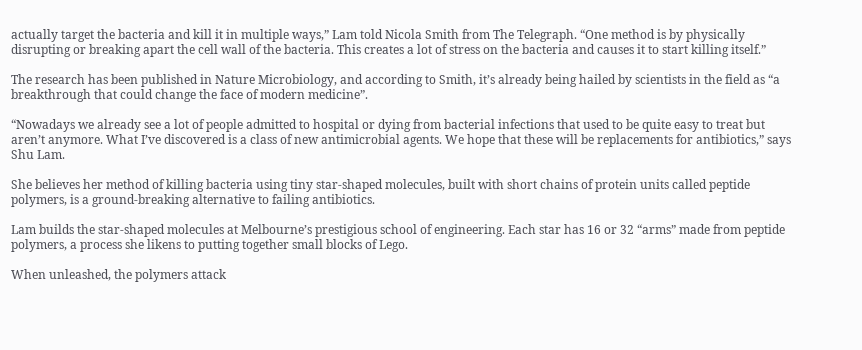actually target the bacteria and kill it in multiple ways,” Lam told Nicola Smith from The Telegraph. “One method is by physically disrupting or breaking apart the cell wall of the bacteria. This creates a lot of stress on the bacteria and causes it to start killing itself.”

The research has been published in Nature Microbiology, and according to Smith, it’s already being hailed by scientists in the field as “a breakthrough that could change the face of modern medicine”.

“Nowadays we already see a lot of people admitted to hospital or dying from bacterial infections that used to be quite easy to treat but aren’t anymore. What I’ve discovered is a class of new antimicrobial agents. We hope that these will be replacements for antibiotics,” says Shu Lam.

She believes her method of killing bacteria using tiny star-shaped molecules, built with short chains of protein units called peptide polymers, is a ground-breaking alternative to failing antibiotics.

Lam builds the star-shaped molecules at Melbourne’s prestigious school of engineering. Each star has 16 or 32 “arms” made from peptide polymers, a process she likens to putting together small blocks of Lego.

When unleashed, the polymers attack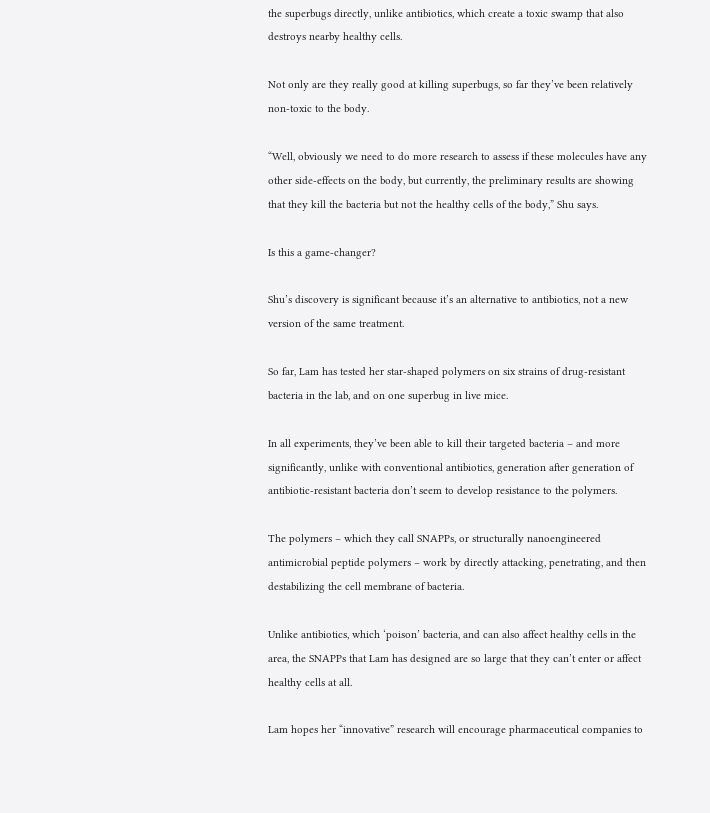the superbugs directly, unlike antibiotics, which create a toxic swamp that also destroys nearby healthy cells.

Not only are they really good at killing superbugs, so far they’ve been relatively non-toxic to the body.

“Well, obviously we need to do more research to assess if these molecules have any other side-effects on the body, but currently, the preliminary results are showing that they kill the bacteria but not the healthy cells of the body,” Shu says.

Is this a game-changer?

Shu’s discovery is significant because it’s an alternative to antibiotics, not a new version of the same treatment.

So far, Lam has tested her star-shaped polymers on six strains of drug-resistant bacteria in the lab, and on one superbug in live mice.

In all experiments, they’ve been able to kill their targeted bacteria – and more significantly, unlike with conventional antibiotics, generation after generation of antibiotic-resistant bacteria don’t seem to develop resistance to the polymers.

The polymers – which they call SNAPPs, or structurally nanoengineered antimicrobial peptide polymers – work by directly attacking, penetrating, and then destabilizing the cell membrane of bacteria.

Unlike antibiotics, which ‘poison’ bacteria, and can also affect healthy cells in the area, the SNAPPs that Lam has designed are so large that they can’t enter or affect healthy cells at all.

Lam hopes her “innovative” research will encourage pharmaceutical companies to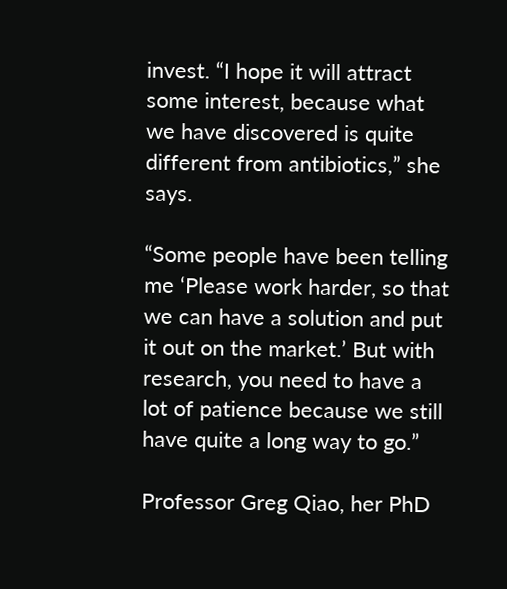invest. “I hope it will attract some interest, because what we have discovered is quite different from antibiotics,” she says.

“Some people have been telling me ‘Please work harder, so that we can have a solution and put it out on the market.’ But with research, you need to have a lot of patience because we still have quite a long way to go.”

Professor Greg Qiao, her PhD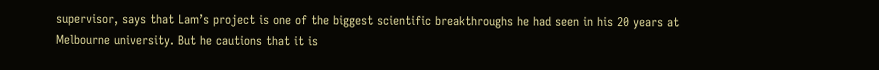supervisor, says that Lam’s project is one of the biggest scientific breakthroughs he had seen in his 20 years at Melbourne university. But he cautions that it is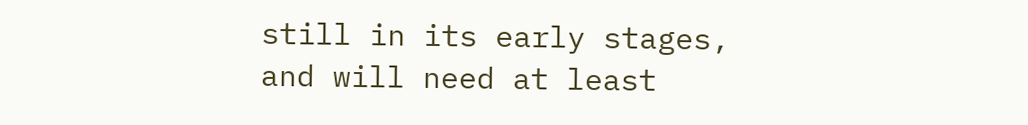still in its early stages, and will need at least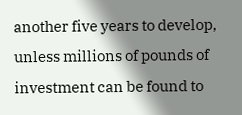another five years to develop, unless millions of pounds of investment can be found to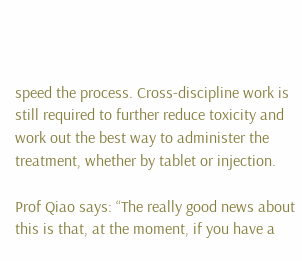speed the process. Cross-discipline work is still required to further reduce toxicity and work out the best way to administer the treatment, whether by tablet or injection.

Prof Qiao says: “The really good news about this is that, at the moment, if you have a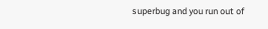superbug and you run out of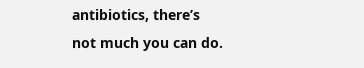antibiotics, there’s not much you can do.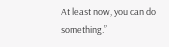At least now, you can do something.”